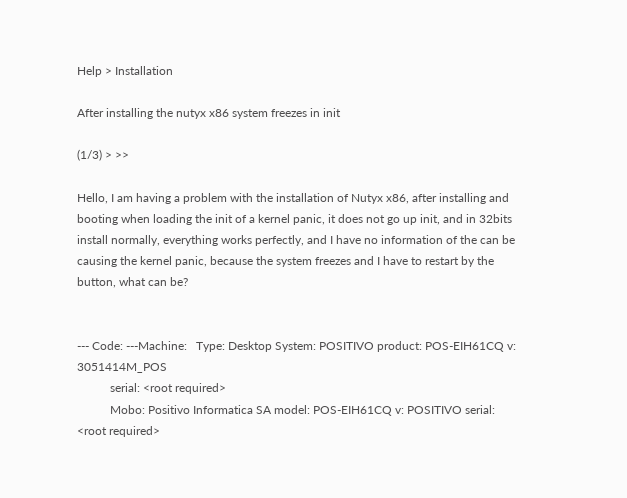Help > Installation

After installing the nutyx x86 system freezes in init

(1/3) > >>

Hello, I am having a problem with the installation of Nutyx x86, after installing and booting when loading the init of a kernel panic, it does not go up init, and in 32bits install normally, everything works perfectly, and I have no information of the can be causing the kernel panic, because the system freezes and I have to restart by the button, what can be?


--- Code: ---Machine:   Type: Desktop System: POSITIVO product: POS-EIH61CQ v: 3051414M_POS
           serial: <root required>
           Mobo: Positivo Informatica SA model: POS-EIH61CQ v: POSITIVO serial: <root required>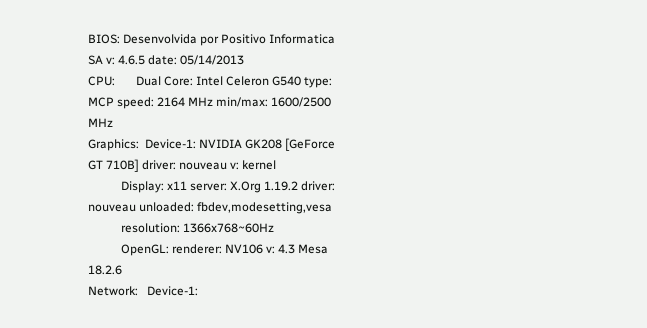BIOS: Desenvolvida por Positivo Informatica SA v: 4.6.5 date: 05/14/2013
CPU:       Dual Core: Intel Celeron G540 type: MCP speed: 2164 MHz min/max: 1600/2500 MHz
Graphics:  Device-1: NVIDIA GK208 [GeForce GT 710B] driver: nouveau v: kernel
           Display: x11 server: X.Org 1.19.2 driver: nouveau unloaded: fbdev,modesetting,vesa
           resolution: 1366x768~60Hz
           OpenGL: renderer: NV106 v: 4.3 Mesa 18.2.6
Network:   Device-1: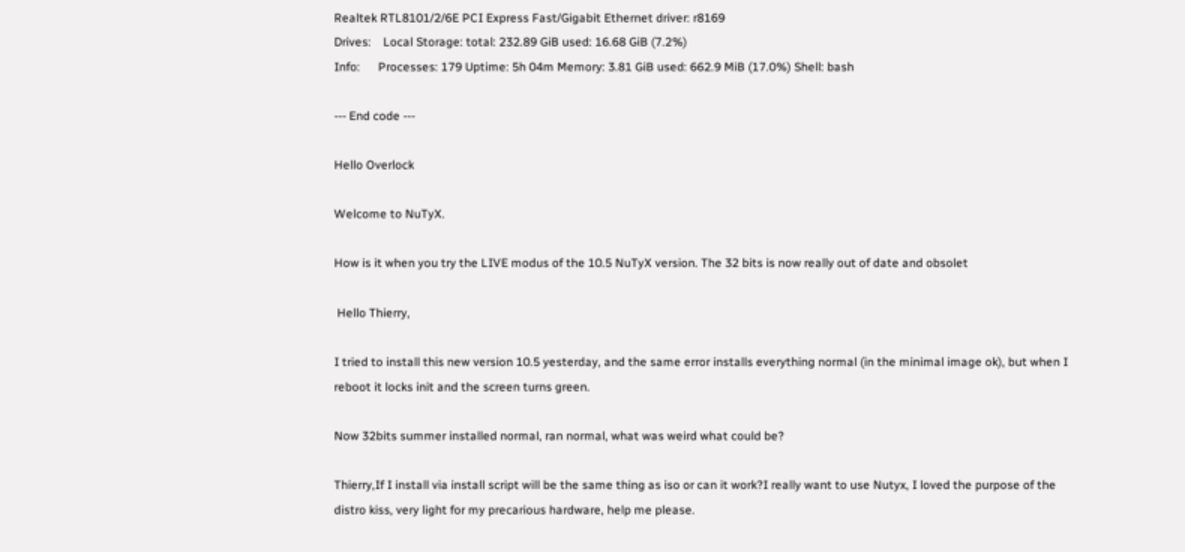Realtek RTL8101/2/6E PCI Express Fast/Gigabit Ethernet driver: r8169
Drives:    Local Storage: total: 232.89 GiB used: 16.68 GiB (7.2%)
Info:      Processes: 179 Uptime: 5h 04m Memory: 3.81 GiB used: 662.9 MiB (17.0%) Shell: bash

--- End code ---

Hello Overlock

Welcome to NuTyX.

How is it when you try the LIVE modus of the 10.5 NuTyX version. The 32 bits is now really out of date and obsolet

 Hello Thierry,

I tried to install this new version 10.5 yesterday, and the same error installs everything normal (in the minimal image ok), but when I reboot it locks init and the screen turns green.

Now 32bits summer installed normal, ran normal, what was weird what could be?

Thierry,If I install via install script will be the same thing as iso or can it work?I really want to use Nutyx, I loved the purpose of the distro kiss, very light for my precarious hardware, help me please.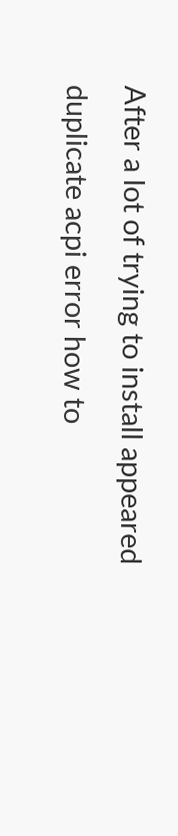After a lot of trying to install appeared duplicate acpi error how to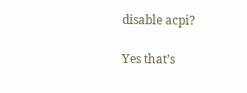disable acpi?

Yes that’s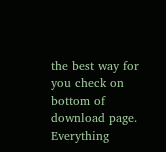the best way for you check on bottom of download page.  Everything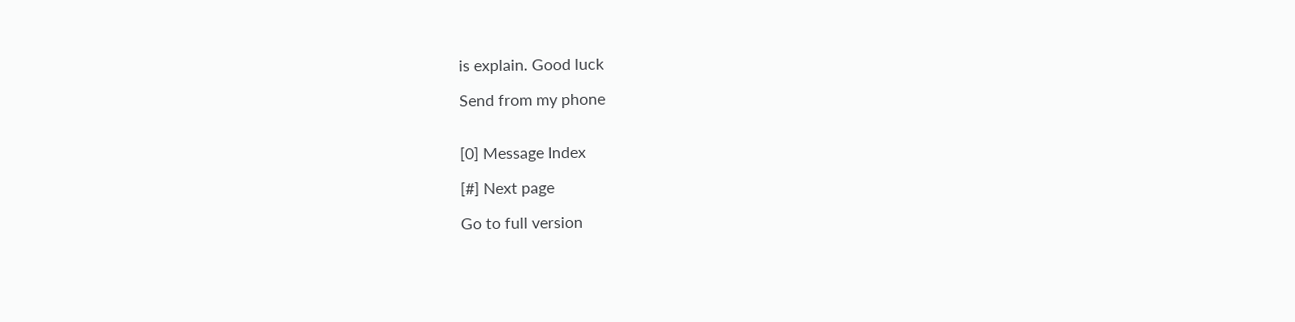is explain. Good luck

Send from my phone


[0] Message Index

[#] Next page

Go to full version